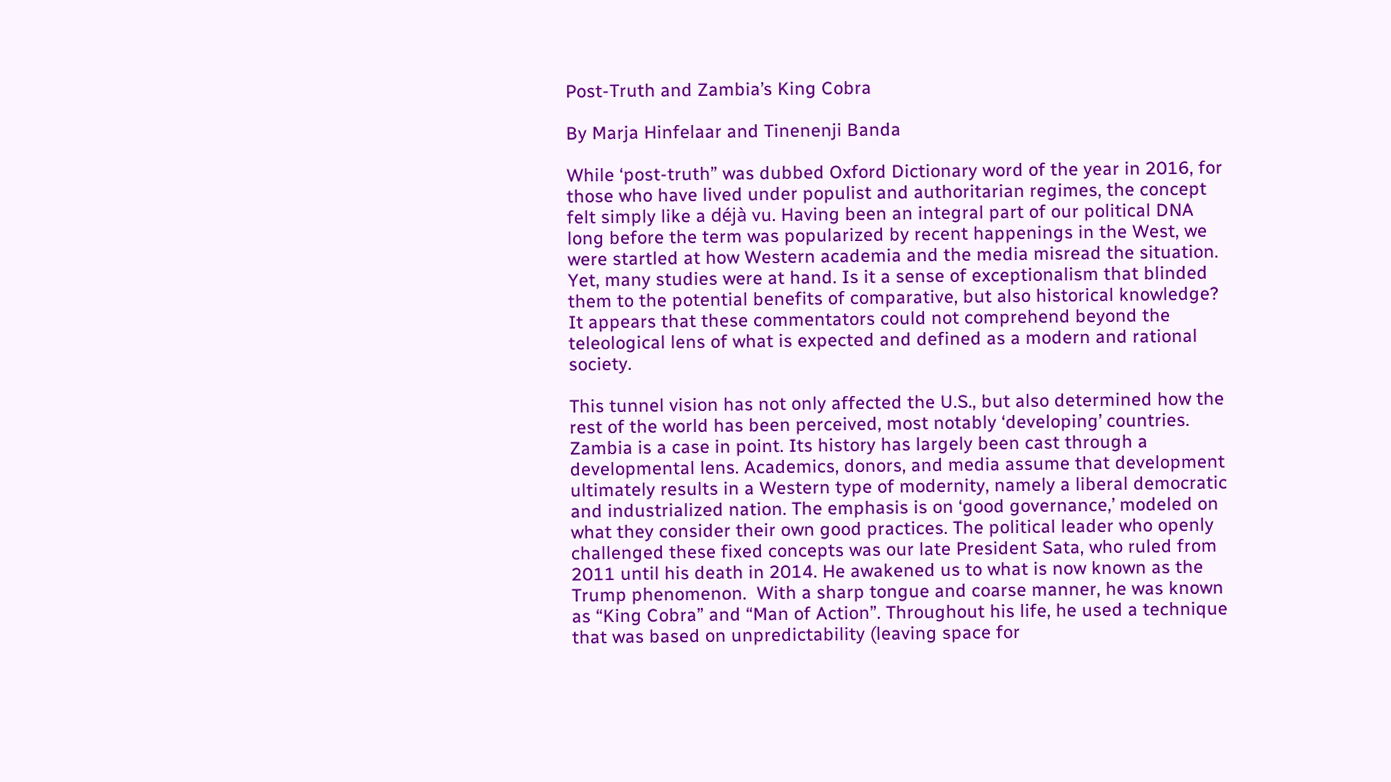Post-Truth and Zambia’s King Cobra

By Marja Hinfelaar and Tinenenji Banda

While ‘post-truth” was dubbed Oxford Dictionary word of the year in 2016, for those who have lived under populist and authoritarian regimes, the concept felt simply like a déjà vu. Having been an integral part of our political DNA long before the term was popularized by recent happenings in the West, we were startled at how Western academia and the media misread the situation. Yet, many studies were at hand. Is it a sense of exceptionalism that blinded them to the potential benefits of comparative, but also historical knowledge? It appears that these commentators could not comprehend beyond the teleological lens of what is expected and defined as a modern and rational society.

This tunnel vision has not only affected the U.S., but also determined how the rest of the world has been perceived, most notably ‘developing’ countries. Zambia is a case in point. Its history has largely been cast through a developmental lens. Academics, donors, and media assume that development ultimately results in a Western type of modernity, namely a liberal democratic and industrialized nation. The emphasis is on ‘good governance,’ modeled on what they consider their own good practices. The political leader who openly challenged these fixed concepts was our late President Sata, who ruled from 2011 until his death in 2014. He awakened us to what is now known as the Trump phenomenon.  With a sharp tongue and coarse manner, he was known as “King Cobra” and “Man of Action”. Throughout his life, he used a technique that was based on unpredictability (leaving space for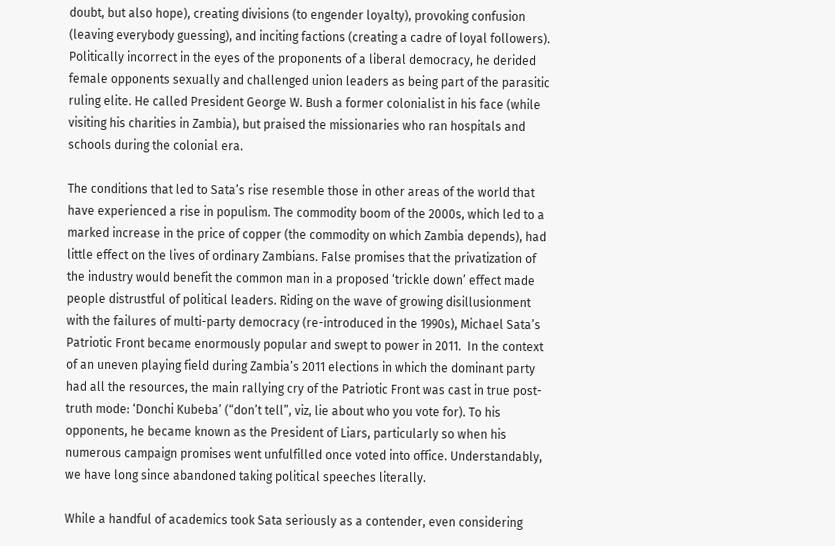doubt, but also hope), creating divisions (to engender loyalty), provoking confusion (leaving everybody guessing), and inciting factions (creating a cadre of loyal followers). Politically incorrect in the eyes of the proponents of a liberal democracy, he derided female opponents sexually and challenged union leaders as being part of the parasitic ruling elite. He called President George W. Bush a former colonialist in his face (while visiting his charities in Zambia), but praised the missionaries who ran hospitals and schools during the colonial era.

The conditions that led to Sata’s rise resemble those in other areas of the world that have experienced a rise in populism. The commodity boom of the 2000s, which led to a marked increase in the price of copper (the commodity on which Zambia depends), had little effect on the lives of ordinary Zambians. False promises that the privatization of the industry would benefit the common man in a proposed ‘trickle down’ effect made people distrustful of political leaders. Riding on the wave of growing disillusionment with the failures of multi-party democracy (re-introduced in the 1990s), Michael Sata’s Patriotic Front became enormously popular and swept to power in 2011.  In the context of an uneven playing field during Zambia’s 2011 elections in which the dominant party had all the resources, the main rallying cry of the Patriotic Front was cast in true post-truth mode: ‘Donchi Kubeba’ (“don’t tell”, viz, lie about who you vote for). To his opponents, he became known as the President of Liars, particularly so when his numerous campaign promises went unfulfilled once voted into office. Understandably, we have long since abandoned taking political speeches literally.

While a handful of academics took Sata seriously as a contender, even considering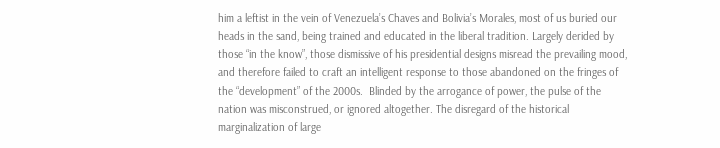him a leftist in the vein of Venezuela’s Chaves and Bolivia’s Morales, most of us buried our heads in the sand, being trained and educated in the liberal tradition. Largely derided by those “in the know”, those dismissive of his presidential designs misread the prevailing mood, and therefore failed to craft an intelligent response to those abandoned on the fringes of the “development” of the 2000s.  Blinded by the arrogance of power, the pulse of the nation was misconstrued, or ignored altogether. The disregard of the historical marginalization of large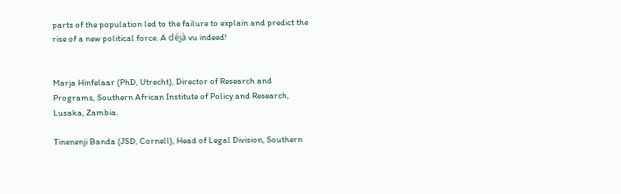parts of the population led to the failure to explain and predict the rise of a new political force. A déjà vu indeed!


Marja Hinfelaar (PhD, Utrecht), Director of Research and Programs, Southern African Institute of Policy and Research, Lusaka, Zambia.

Tinenenji Banda (JSD, Cornell), Head of Legal Division, Southern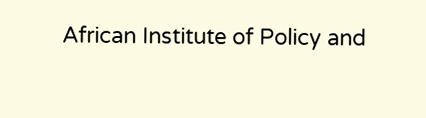African Institute of Policy and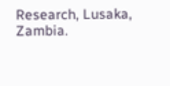Research, Lusaka, Zambia.